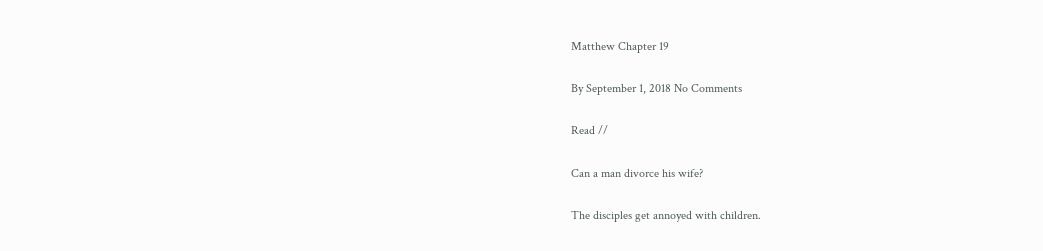Matthew Chapter 19

By September 1, 2018 No Comments

Read //

Can a man divorce his wife?

The disciples get annoyed with children.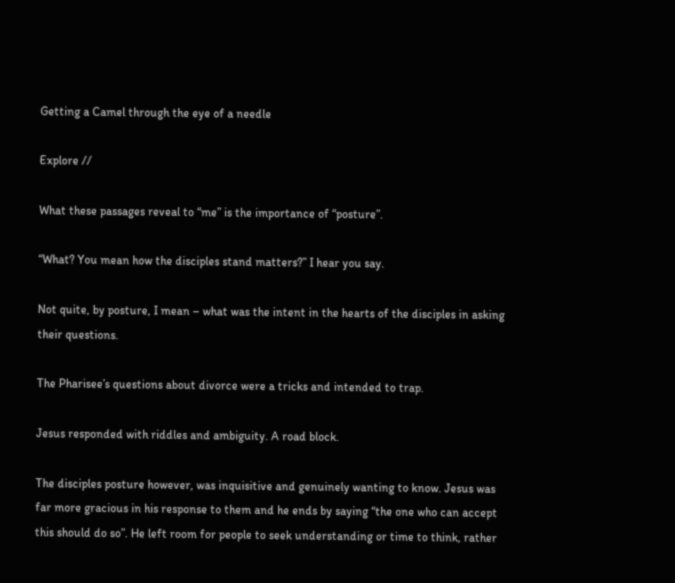Getting a Camel through the eye of a needle

Explore //

What these passages reveal to “me” is the importance of “posture”.

“What? You mean how the disciples stand matters?” I hear you say.

Not quite, by posture, I mean – what was the intent in the hearts of the disciples in asking their questions.

The Pharisee’s questions about divorce were a tricks and intended to trap.

Jesus responded with riddles and ambiguity. A road block.

The disciples posture however, was inquisitive and genuinely wanting to know. Jesus was far more gracious in his response to them and he ends by saying “the one who can accept this should do so”. He left room for people to seek understanding or time to think, rather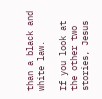than a black and white law.

If you look at the other two stories, Jesus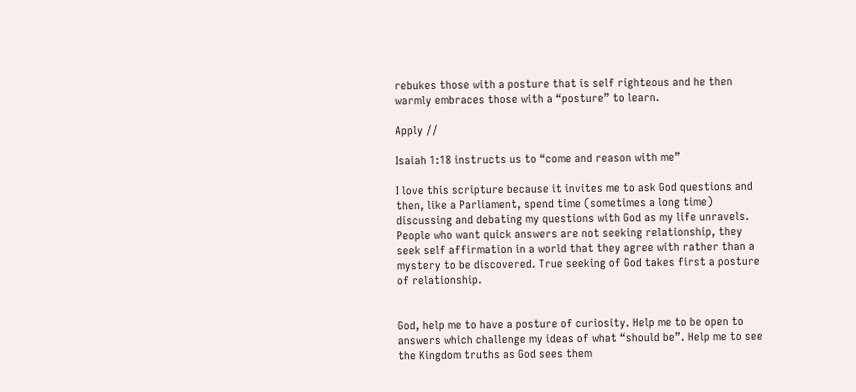rebukes those with a posture that is self righteous and he then warmly embraces those with a “posture” to learn.

Apply //

Isaiah 1:18 instructs us to “come and reason with me”

I love this scripture because it invites me to ask God questions and then, like a Parliament, spend time (sometimes a long time) discussing and debating my questions with God as my life unravels. People who want quick answers are not seeking relationship, they seek self affirmation in a world that they agree with rather than a mystery to be discovered. True seeking of God takes first a posture of relationship.


God, help me to have a posture of curiosity. Help me to be open to answers which challenge my ideas of what “should be”. Help me to see the Kingdom truths as God sees them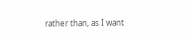rather than, as I want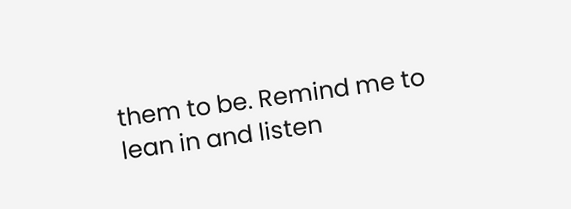them to be. Remind me to lean in and listen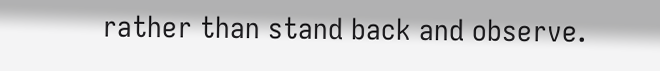rather than stand back and observe.